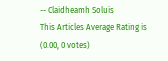-- Claidheamh Soluis
This Articles Average Rating is
(0.00, 0 votes)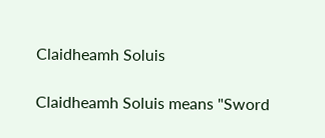Claidheamh Soluis

Claidheamh Soluis means "Sword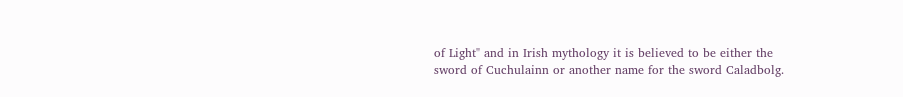of Light" and in Irish mythology it is believed to be either the sword of Cuchulainn or another name for the sword Caladbolg.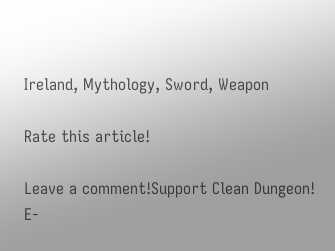Ireland, Mythology, Sword, Weapon

Rate this article!

Leave a comment!Support Clean Dungeon!
E-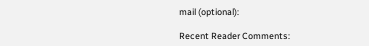mail (optional):

Recent Reader Comments: